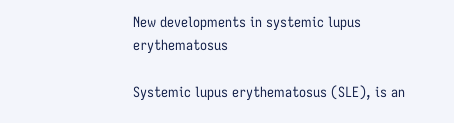New developments in systemic lupus erythematosus

Systemic lupus erythematosus (SLE), is an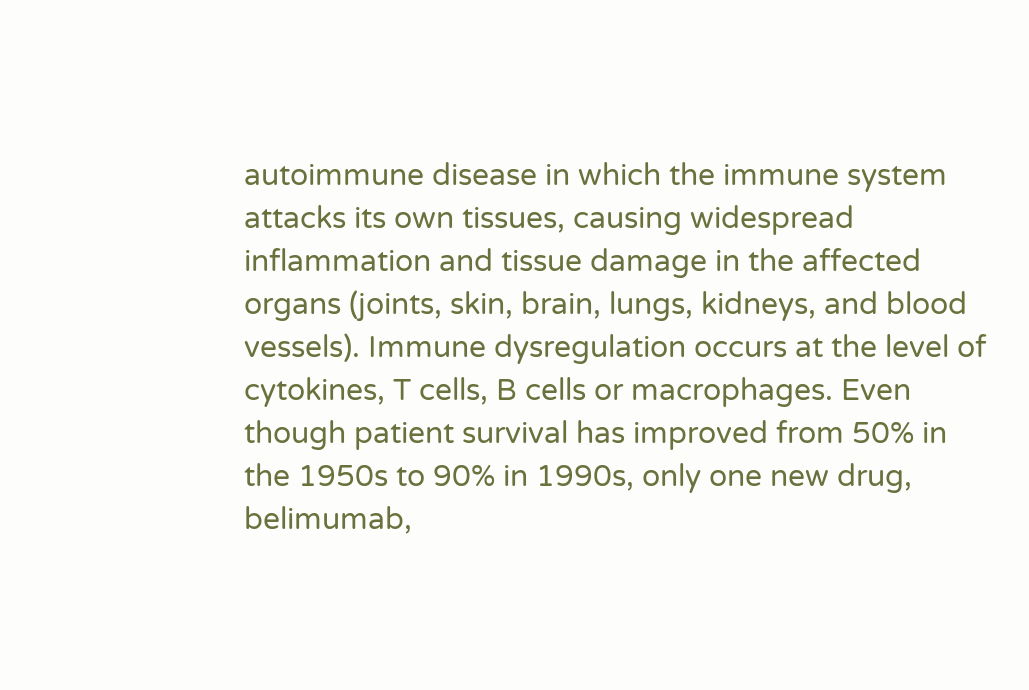autoimmune disease in which the immune system attacks its own tissues, causing widespread inflammation and tissue damage in the affected organs (joints, skin, brain, lungs, kidneys, and blood vessels). Immune dysregulation occurs at the level of cytokines, T cells, B cells or macrophages. Even though patient survival has improved from 50% in the 1950s to 90% in 1990s, only one new drug, belimumab,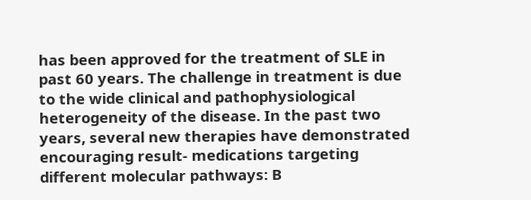has been approved for the treatment of SLE in past 60 years. The challenge in treatment is due to the wide clinical and pathophysiological heterogeneity of the disease. In the past two years, several new therapies have demonstrated encouraging result- medications targeting different molecular pathways: B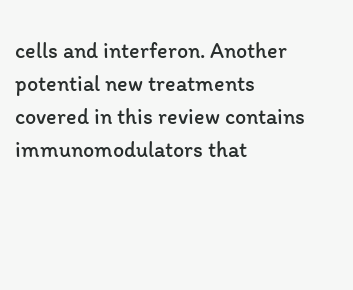cells and interferon. Another potential new treatments covered in this review contains immunomodulators that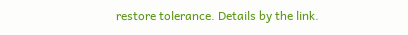restore tolerance. Details by the link.